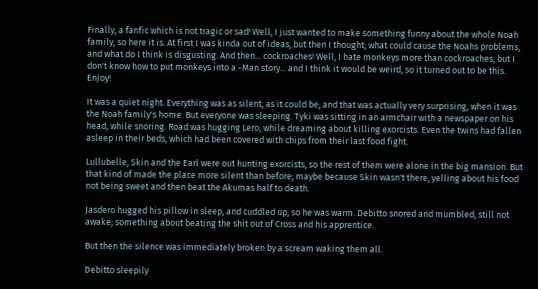Finally, a fanfic which is not tragic or sad! Well, I just wanted to make something funny about the whole Noah family, so here it is. At first I was kinda out of ideas, but then I thought; what could cause the Noahs problems, and what do I think is disgusting. And then... cockroaches! Well, I hate monkeys more than cockroaches, but I don't know how to put monkeys into a -Man story... and I think it would be weird, so it turned out to be this. Enjoy!

It was a quiet night. Everything was as silent, as it could be; and that was actually very surprising, when it was the Noah family's home. But everyone was sleeping. Tyki was sitting in an armchair with a newspaper on his head, while snoring. Road was hugging Lero, while dreaming about killing exorcists. Even the twins had fallen asleep in their beds, which had been covered with chips from their last food fight.

Lullubelle, Skin and the Earl were out hunting exorcists, so the rest of them were alone in the big mansion. But that kind of made the place more silent than before; maybe because Skin wasn't there, yelling about his food not being sweet and then beat the Akumas half to death.

Jasdero hugged his pillow in sleep, and cuddled up, so he was warm. Debitto snored and mumbled, still not awake; something about beating the shit out of Cross and his apprentice.

But then the silence was immediately broken by a scream waking them all.

Debitto sleepily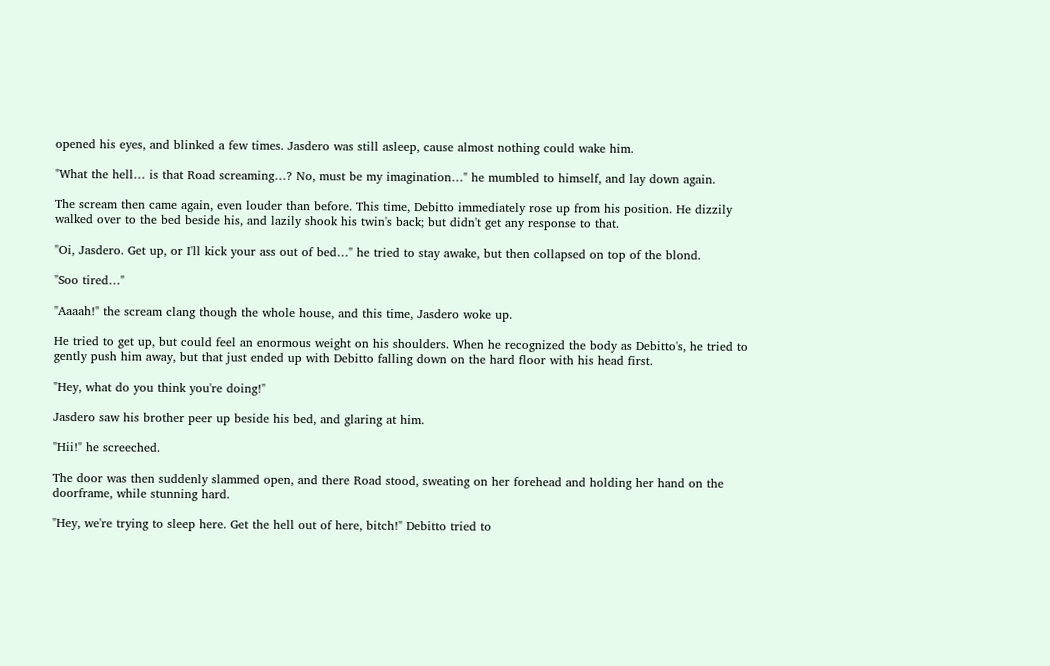opened his eyes, and blinked a few times. Jasdero was still asleep, cause almost nothing could wake him.

"What the hell… is that Road screaming…? No, must be my imagination…" he mumbled to himself, and lay down again.

The scream then came again, even louder than before. This time, Debitto immediately rose up from his position. He dizzily walked over to the bed beside his, and lazily shook his twin's back; but didn't get any response to that.

"Oi, Jasdero. Get up, or I'll kick your ass out of bed…" he tried to stay awake, but then collapsed on top of the blond.

"Soo tired…"

"Aaaah!" the scream clang though the whole house, and this time, Jasdero woke up.

He tried to get up, but could feel an enormous weight on his shoulders. When he recognized the body as Debitto's, he tried to gently push him away, but that just ended up with Debitto falling down on the hard floor with his head first.

"Hey, what do you think you're doing!"

Jasdero saw his brother peer up beside his bed, and glaring at him.

"Hii!" he screeched.

The door was then suddenly slammed open, and there Road stood, sweating on her forehead and holding her hand on the doorframe, while stunning hard.

"Hey, we're trying to sleep here. Get the hell out of here, bitch!" Debitto tried to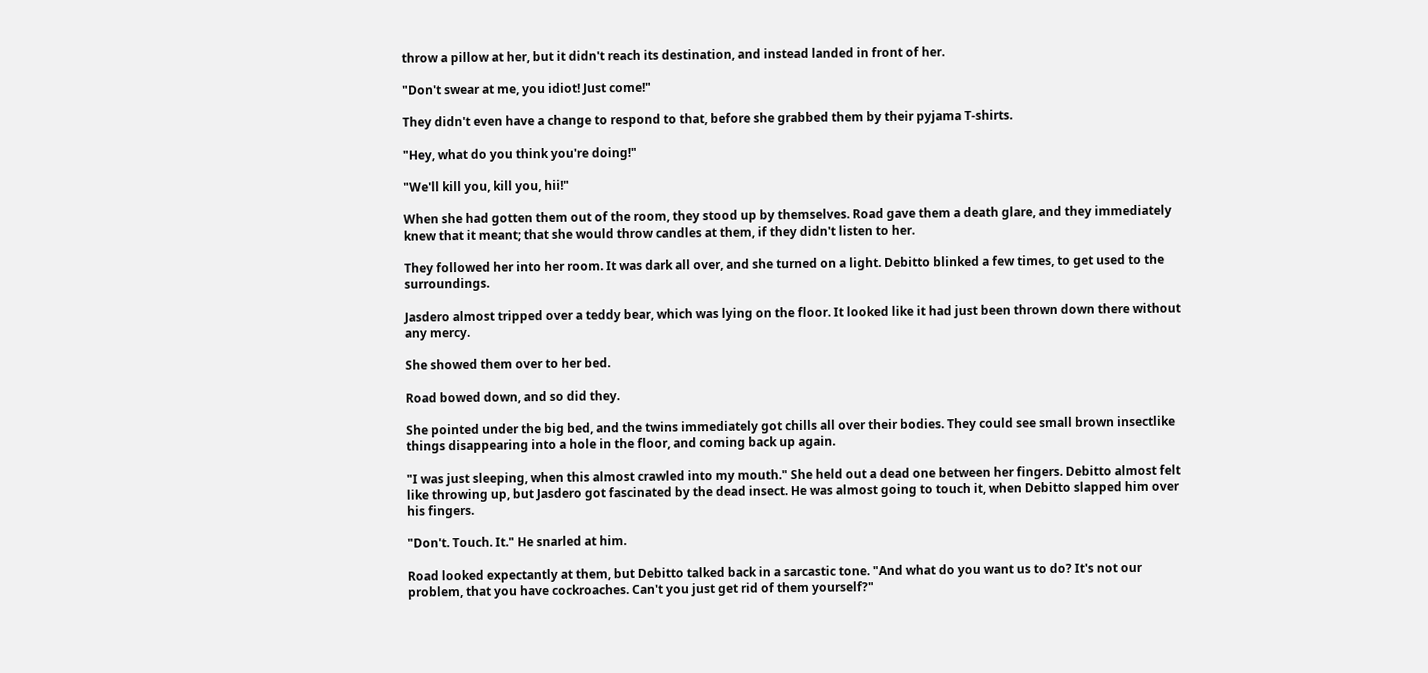throw a pillow at her, but it didn't reach its destination, and instead landed in front of her.

"Don't swear at me, you idiot! Just come!"

They didn't even have a change to respond to that, before she grabbed them by their pyjama T-shirts.

"Hey, what do you think you're doing!"

"We'll kill you, kill you, hii!"

When she had gotten them out of the room, they stood up by themselves. Road gave them a death glare, and they immediately knew that it meant; that she would throw candles at them, if they didn't listen to her.

They followed her into her room. It was dark all over, and she turned on a light. Debitto blinked a few times, to get used to the surroundings.

Jasdero almost tripped over a teddy bear, which was lying on the floor. It looked like it had just been thrown down there without any mercy.

She showed them over to her bed.

Road bowed down, and so did they.

She pointed under the big bed, and the twins immediately got chills all over their bodies. They could see small brown insectlike things disappearing into a hole in the floor, and coming back up again.

"I was just sleeping, when this almost crawled into my mouth." She held out a dead one between her fingers. Debitto almost felt like throwing up, but Jasdero got fascinated by the dead insect. He was almost going to touch it, when Debitto slapped him over his fingers.

"Don't. Touch. It." He snarled at him.

Road looked expectantly at them, but Debitto talked back in a sarcastic tone. "And what do you want us to do? It's not our problem, that you have cockroaches. Can't you just get rid of them yourself?"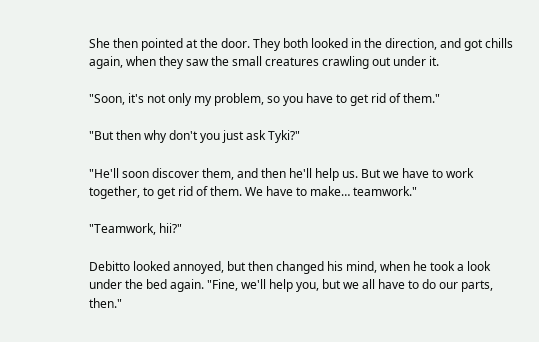She then pointed at the door. They both looked in the direction, and got chills again, when they saw the small creatures crawling out under it.

"Soon, it's not only my problem, so you have to get rid of them."

"But then why don't you just ask Tyki?"

"He'll soon discover them, and then he'll help us. But we have to work together, to get rid of them. We have to make… teamwork."

"Teamwork, hii?"

Debitto looked annoyed, but then changed his mind, when he took a look under the bed again. "Fine, we'll help you, but we all have to do our parts, then."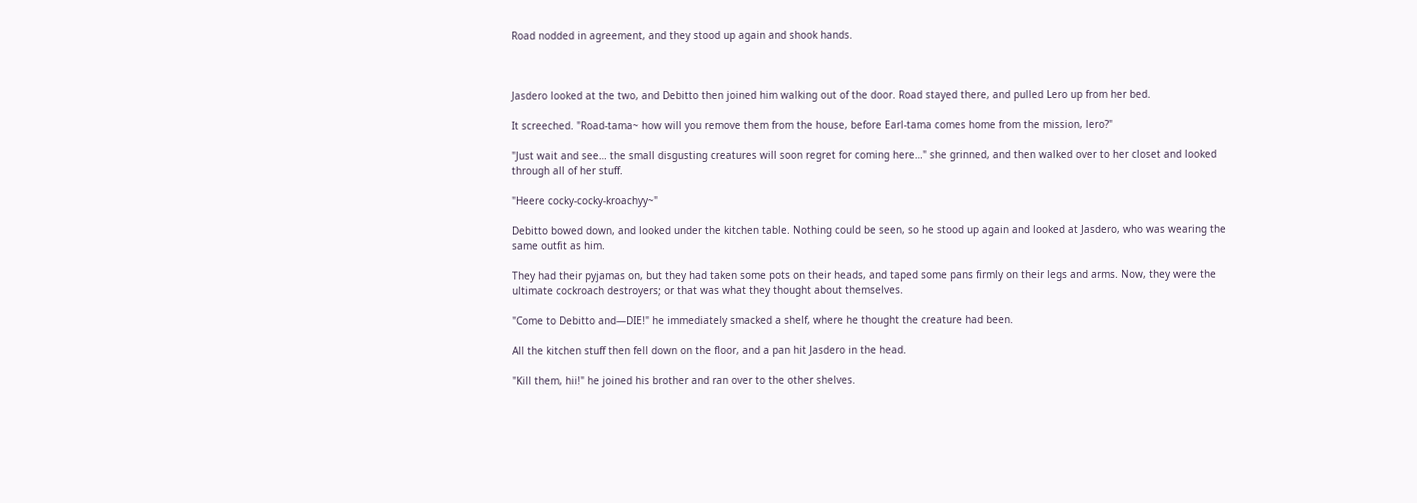Road nodded in agreement, and they stood up again and shook hands.



Jasdero looked at the two, and Debitto then joined him walking out of the door. Road stayed there, and pulled Lero up from her bed.

It screeched. "Road-tama~ how will you remove them from the house, before Earl-tama comes home from the mission, lero?"

"Just wait and see… the small disgusting creatures will soon regret for coming here…" she grinned, and then walked over to her closet and looked through all of her stuff.

"Heere cocky-cocky-kroachyy~"

Debitto bowed down, and looked under the kitchen table. Nothing could be seen, so he stood up again and looked at Jasdero, who was wearing the same outfit as him.

They had their pyjamas on, but they had taken some pots on their heads, and taped some pans firmly on their legs and arms. Now, they were the ultimate cockroach destroyers; or that was what they thought about themselves.

"Come to Debitto and—DIE!" he immediately smacked a shelf, where he thought the creature had been.

All the kitchen stuff then fell down on the floor, and a pan hit Jasdero in the head.

"Kill them, hii!" he joined his brother and ran over to the other shelves.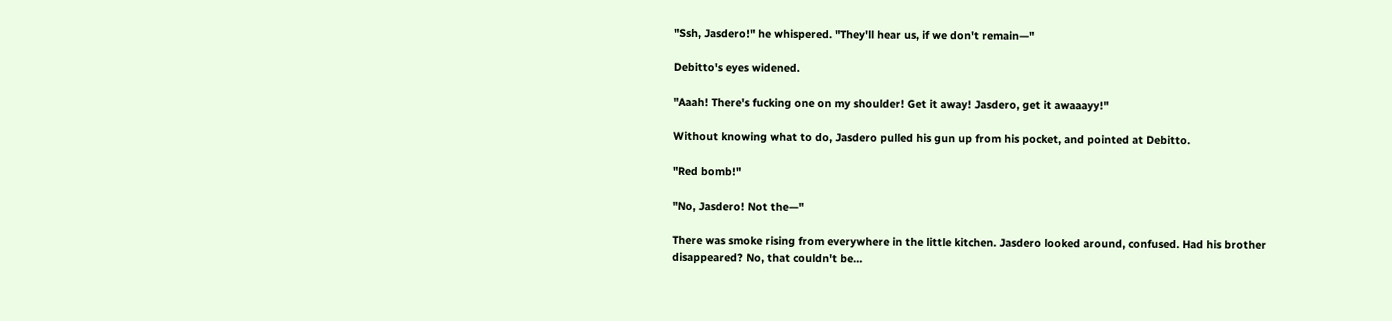"Ssh, Jasdero!" he whispered. "They'll hear us, if we don't remain—"

Debitto's eyes widened.

"Aaah! There's fucking one on my shoulder! Get it away! Jasdero, get it awaaayy!"

Without knowing what to do, Jasdero pulled his gun up from his pocket, and pointed at Debitto.

"Red bomb!"

"No, Jasdero! Not the—"

There was smoke rising from everywhere in the little kitchen. Jasdero looked around, confused. Had his brother disappeared? No, that couldn't be…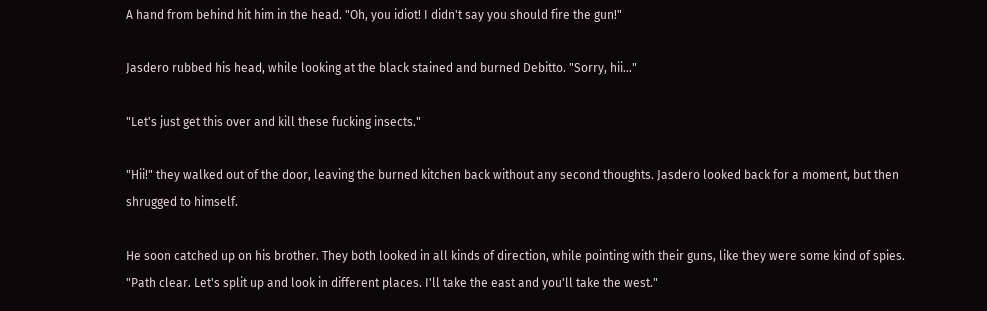A hand from behind hit him in the head. "Oh, you idiot! I didn't say you should fire the gun!"

Jasdero rubbed his head, while looking at the black stained and burned Debitto. "Sorry, hii…"

"Let's just get this over and kill these fucking insects."

"Hii!" they walked out of the door, leaving the burned kitchen back without any second thoughts. Jasdero looked back for a moment, but then shrugged to himself.

He soon catched up on his brother. They both looked in all kinds of direction, while pointing with their guns, like they were some kind of spies. "Path clear. Let's split up and look in different places. I'll take the east and you'll take the west."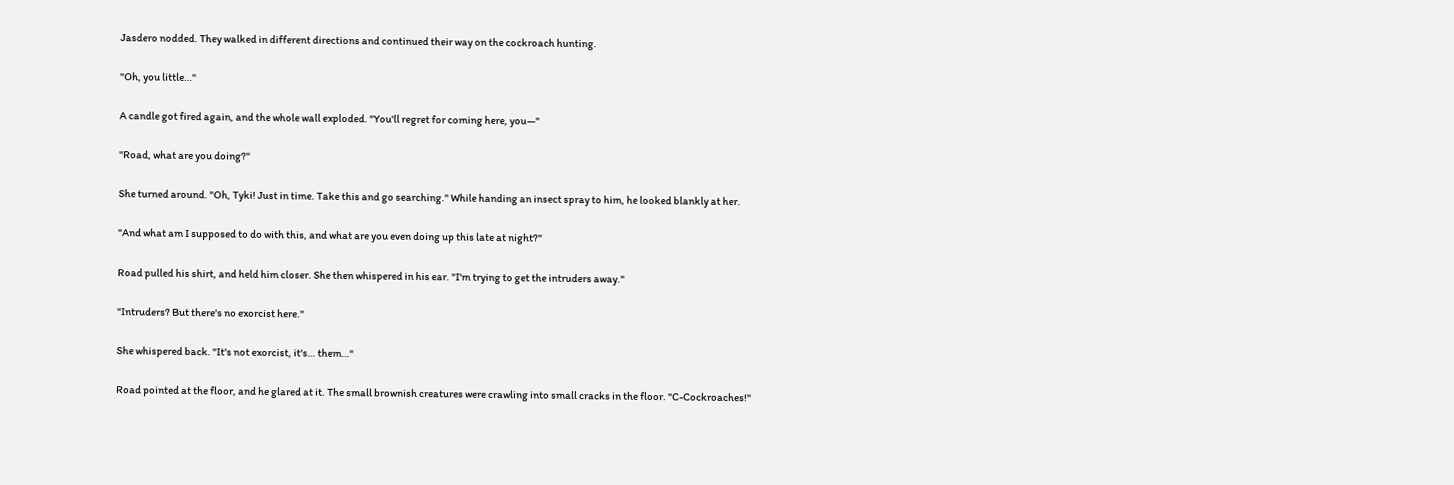Jasdero nodded. They walked in different directions and continued their way on the cockroach hunting.

"Oh, you little…"

A candle got fired again, and the whole wall exploded. "You'll regret for coming here, you—"

"Road, what are you doing?"

She turned around. "Oh, Tyki! Just in time. Take this and go searching." While handing an insect spray to him, he looked blankly at her.

"And what am I supposed to do with this, and what are you even doing up this late at night?"

Road pulled his shirt, and held him closer. She then whispered in his ear. "I'm trying to get the intruders away."

"Intruders? But there's no exorcist here."

She whispered back. "It's not exorcist, it's… them…"

Road pointed at the floor, and he glared at it. The small brownish creatures were crawling into small cracks in the floor. "C-Cockroaches!"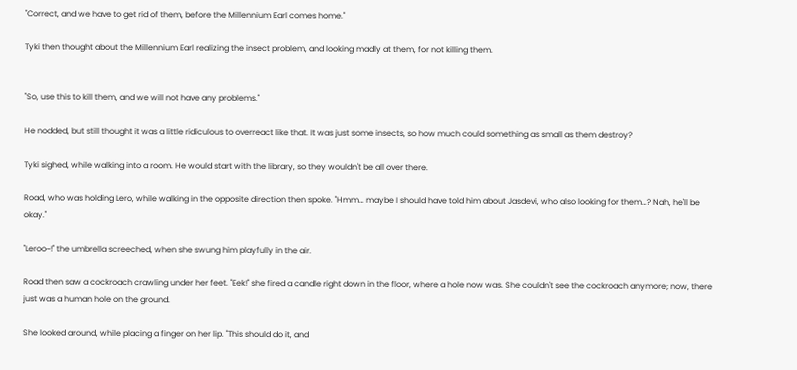"Correct, and we have to get rid of them, before the Millennium Earl comes home."

Tyki then thought about the Millennium Earl realizing the insect problem, and looking madly at them, for not killing them.


"So, use this to kill them, and we will not have any problems."

He nodded, but still thought it was a little ridiculous to overreact like that. It was just some insects, so how much could something as small as them destroy?

Tyki sighed, while walking into a room. He would start with the library, so they wouldn't be all over there.

Road, who was holding Lero, while walking in the opposite direction then spoke. "Hmm… maybe I should have told him about Jasdevi, who also looking for them…? Nah, he'll be okay."

"Leroo~!" the umbrella screeched, when she swung him playfully in the air.

Road then saw a cockroach crawling under her feet. "Eek!" she fired a candle right down in the floor, where a hole now was. She couldn't see the cockroach anymore; now, there just was a human hole on the ground.

She looked around, while placing a finger on her lip. "This should do it, and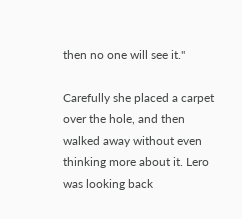then no one will see it."

Carefully she placed a carpet over the hole, and then walked away without even thinking more about it. Lero was looking back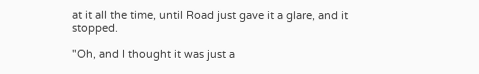at it all the time, until Road just gave it a glare, and it stopped.

"Oh, and I thought it was just a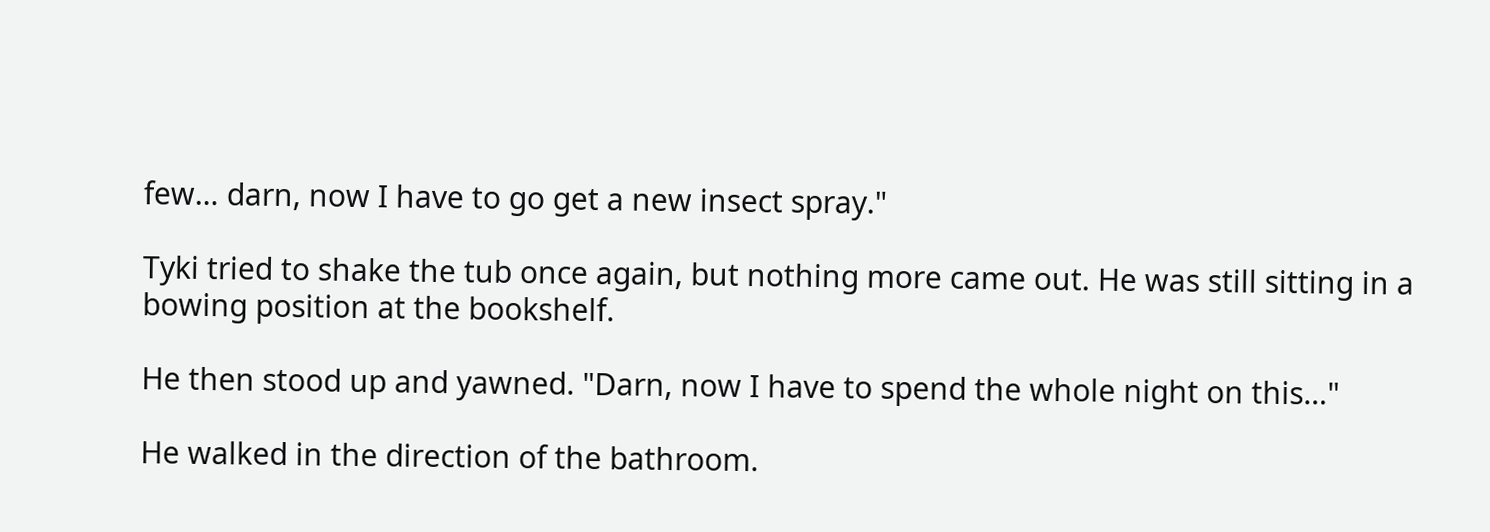few… darn, now I have to go get a new insect spray."

Tyki tried to shake the tub once again, but nothing more came out. He was still sitting in a bowing position at the bookshelf.

He then stood up and yawned. "Darn, now I have to spend the whole night on this…"

He walked in the direction of the bathroom.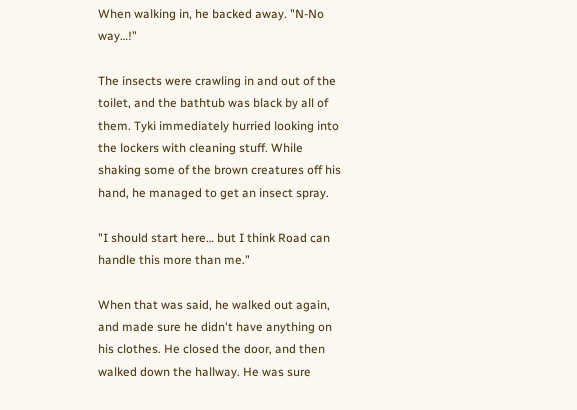When walking in, he backed away. "N-No way…!"

The insects were crawling in and out of the toilet, and the bathtub was black by all of them. Tyki immediately hurried looking into the lockers with cleaning stuff. While shaking some of the brown creatures off his hand, he managed to get an insect spray.

"I should start here… but I think Road can handle this more than me."

When that was said, he walked out again, and made sure he didn't have anything on his clothes. He closed the door, and then walked down the hallway. He was sure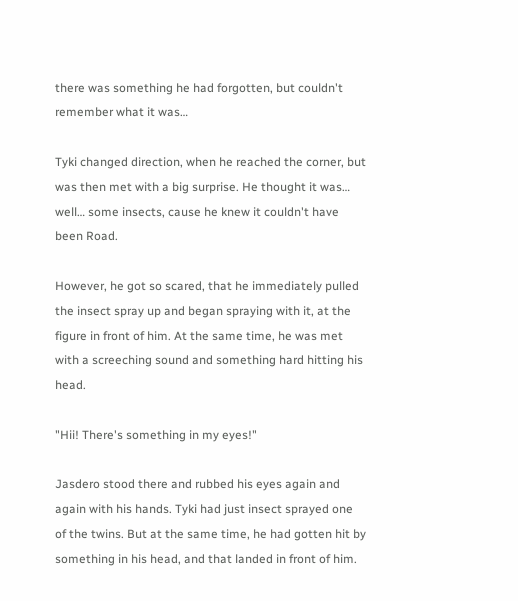there was something he had forgotten, but couldn't remember what it was…

Tyki changed direction, when he reached the corner, but was then met with a big surprise. He thought it was… well… some insects, cause he knew it couldn't have been Road.

However, he got so scared, that he immediately pulled the insect spray up and began spraying with it, at the figure in front of him. At the same time, he was met with a screeching sound and something hard hitting his head.

"Hii! There's something in my eyes!"

Jasdero stood there and rubbed his eyes again and again with his hands. Tyki had just insect sprayed one of the twins. But at the same time, he had gotten hit by something in his head, and that landed in front of him.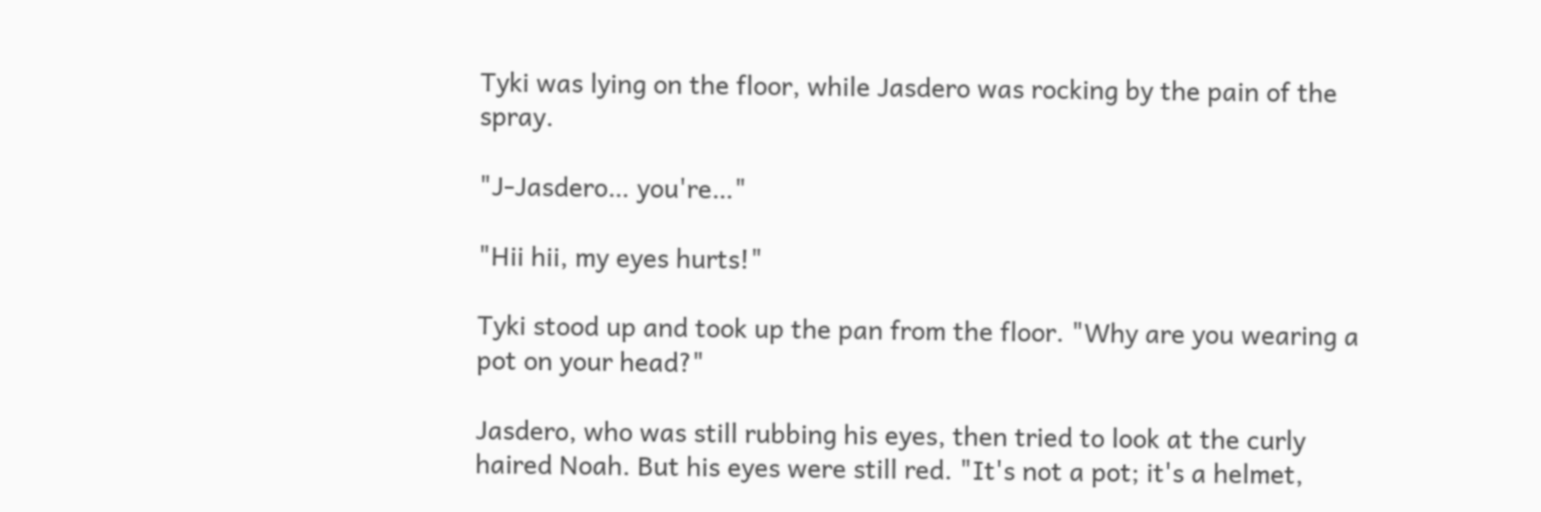Tyki was lying on the floor, while Jasdero was rocking by the pain of the spray.

"J-Jasdero… you're…"

"Hii hii, my eyes hurts!"

Tyki stood up and took up the pan from the floor. "Why are you wearing a pot on your head?"

Jasdero, who was still rubbing his eyes, then tried to look at the curly haired Noah. But his eyes were still red. "It's not a pot; it's a helmet,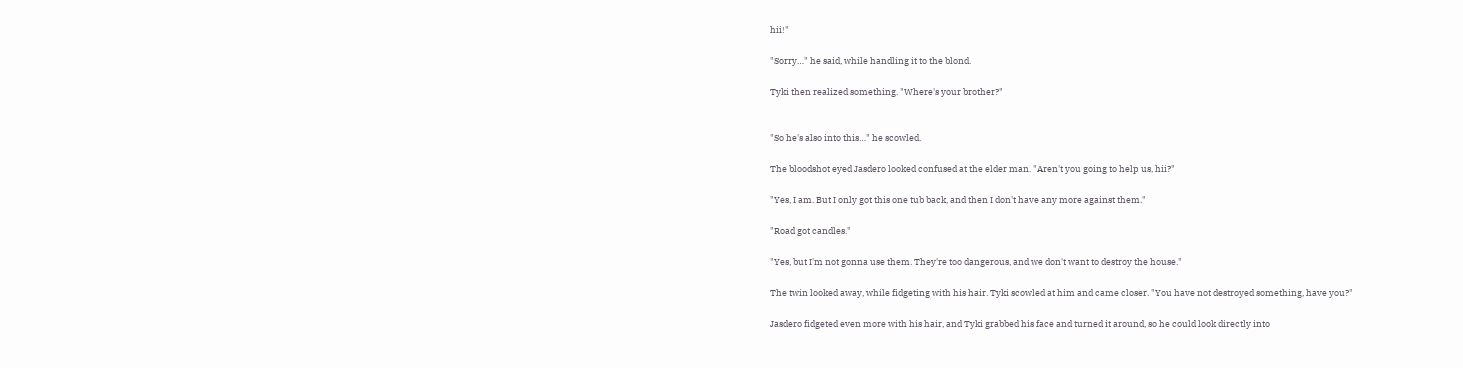hii!"

"Sorry…" he said, while handling it to the blond.

Tyki then realized something. "Where's your brother?"


"So he's also into this…" he scowled.

The bloodshot eyed Jasdero looked confused at the elder man. "Aren't you going to help us, hii?"

"Yes, I am. But I only got this one tub back, and then I don't have any more against them."

"Road got candles."

"Yes, but I'm not gonna use them. They're too dangerous, and we don't want to destroy the house."

The twin looked away, while fidgeting with his hair. Tyki scowled at him and came closer. "You have not destroyed something, have you?"

Jasdero fidgeted even more with his hair, and Tyki grabbed his face and turned it around, so he could look directly into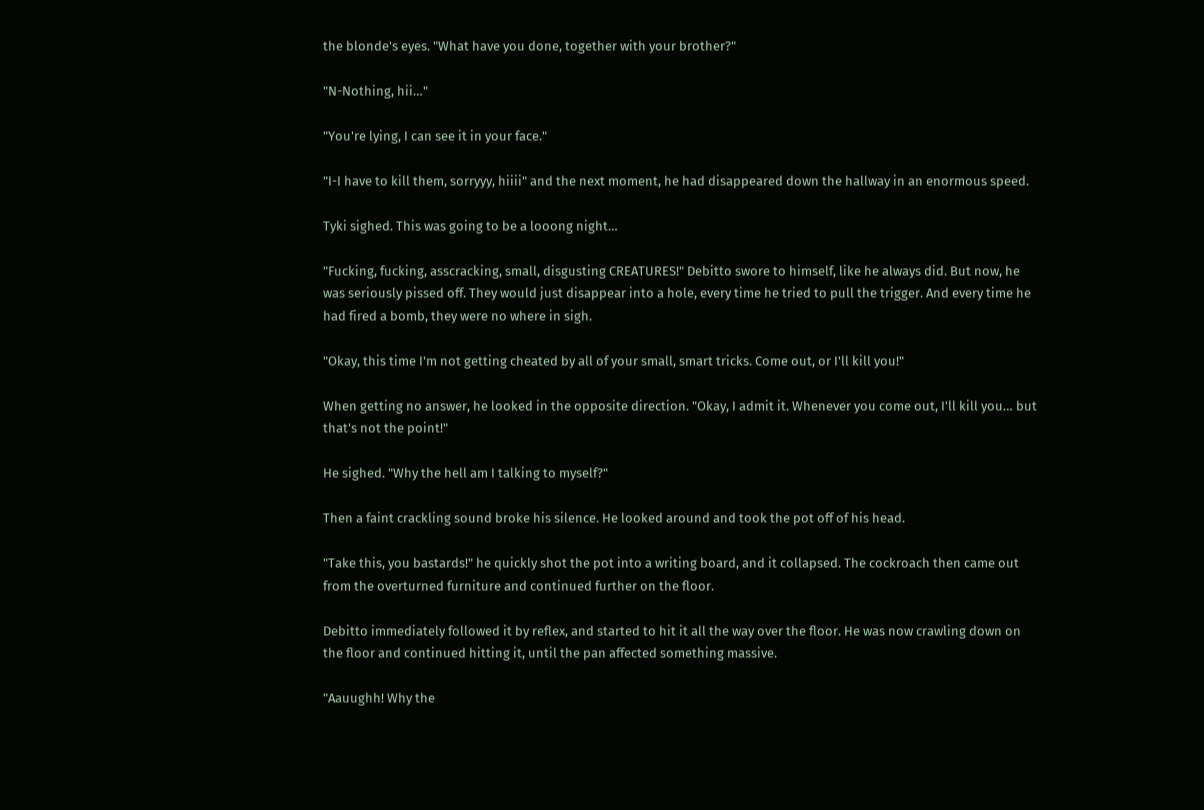the blonde's eyes. "What have you done, together with your brother?"

"N-Nothing, hii…"

"You're lying, I can see it in your face."

"I-I have to kill them, sorryyy, hiiii" and the next moment, he had disappeared down the hallway in an enormous speed.

Tyki sighed. This was going to be a looong night…

"Fucking, fucking, asscracking, small, disgusting CREATURES!" Debitto swore to himself, like he always did. But now, he was seriously pissed off. They would just disappear into a hole, every time he tried to pull the trigger. And every time he had fired a bomb, they were no where in sigh.

"Okay, this time I'm not getting cheated by all of your small, smart tricks. Come out, or I'll kill you!"

When getting no answer, he looked in the opposite direction. "Okay, I admit it. Whenever you come out, I'll kill you… but that's not the point!"

He sighed. "Why the hell am I talking to myself?"

Then a faint crackling sound broke his silence. He looked around and took the pot off of his head.

"Take this, you bastards!" he quickly shot the pot into a writing board, and it collapsed. The cockroach then came out from the overturned furniture and continued further on the floor.

Debitto immediately followed it by reflex, and started to hit it all the way over the floor. He was now crawling down on the floor and continued hitting it, until the pan affected something massive.

"Aauughh! Why the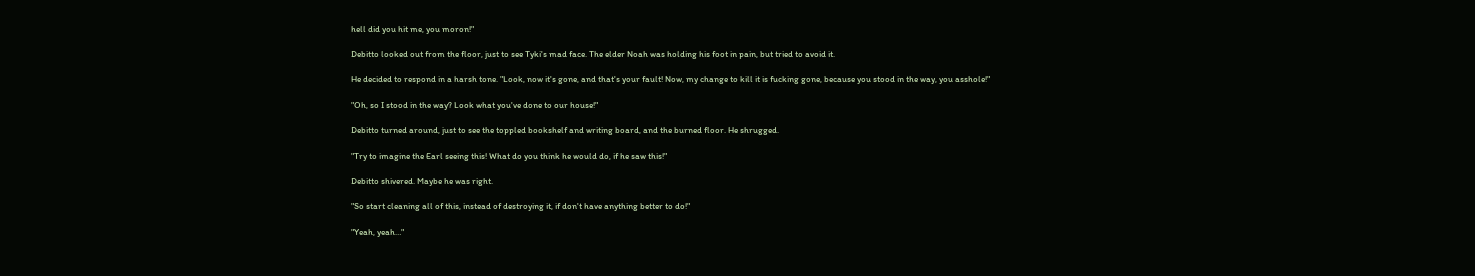hell did you hit me, you moron!"

Debitto looked out from the floor, just to see Tyki's mad face. The elder Noah was holding his foot in pain, but tried to avoid it.

He decided to respond in a harsh tone. "Look, now it's gone, and that's your fault! Now, my change to kill it is fucking gone, because you stood in the way, you asshole!"

"Oh, so I stood in the way? Look what you've done to our house!"

Debitto turned around, just to see the toppled bookshelf and writing board, and the burned floor. He shrugged.

"Try to imagine the Earl seeing this! What do you think he would do, if he saw this!"

Debitto shivered. Maybe he was right.

"So start cleaning all of this, instead of destroying it, if don't have anything better to do!"

"Yeah, yeah…"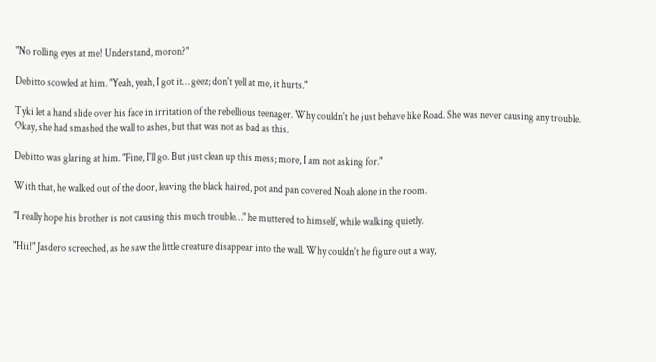"No rolling eyes at me! Understand, moron?"

Debitto scowled at him. "Yeah, yeah, I got it… geez; don't yell at me, it hurts."

Tyki let a hand slide over his face in irritation of the rebellious teenager. Why couldn't he just behave like Road. She was never causing any trouble. Okay, she had smashed the wall to ashes, but that was not as bad as this.

Debitto was glaring at him. "Fine, I'll go. But just clean up this mess; more, I am not asking for."

With that, he walked out of the door, leaving the black haired, pot and pan covered Noah alone in the room.

"I really hope his brother is not causing this much trouble…" he muttered to himself, while walking quietly.

"Hii!" Jasdero screeched, as he saw the little creature disappear into the wall. Why couldn't he figure out a way,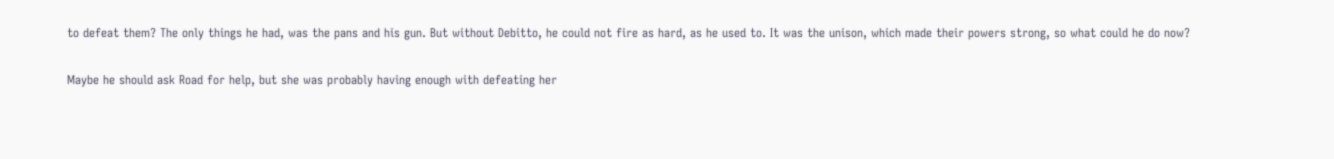to defeat them? The only things he had, was the pans and his gun. But without Debitto, he could not fire as hard, as he used to. It was the unison, which made their powers strong, so what could he do now?

Maybe he should ask Road for help, but she was probably having enough with defeating her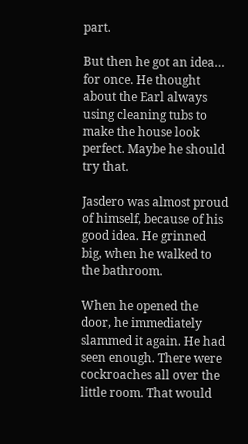part.

But then he got an idea… for once. He thought about the Earl always using cleaning tubs to make the house look perfect. Maybe he should try that.

Jasdero was almost proud of himself, because of his good idea. He grinned big, when he walked to the bathroom.

When he opened the door, he immediately slammed it again. He had seen enough. There were cockroaches all over the little room. That would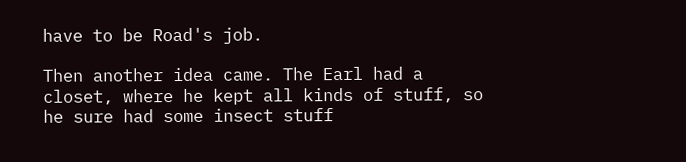have to be Road's job.

Then another idea came. The Earl had a closet, where he kept all kinds of stuff, so he sure had some insect stuff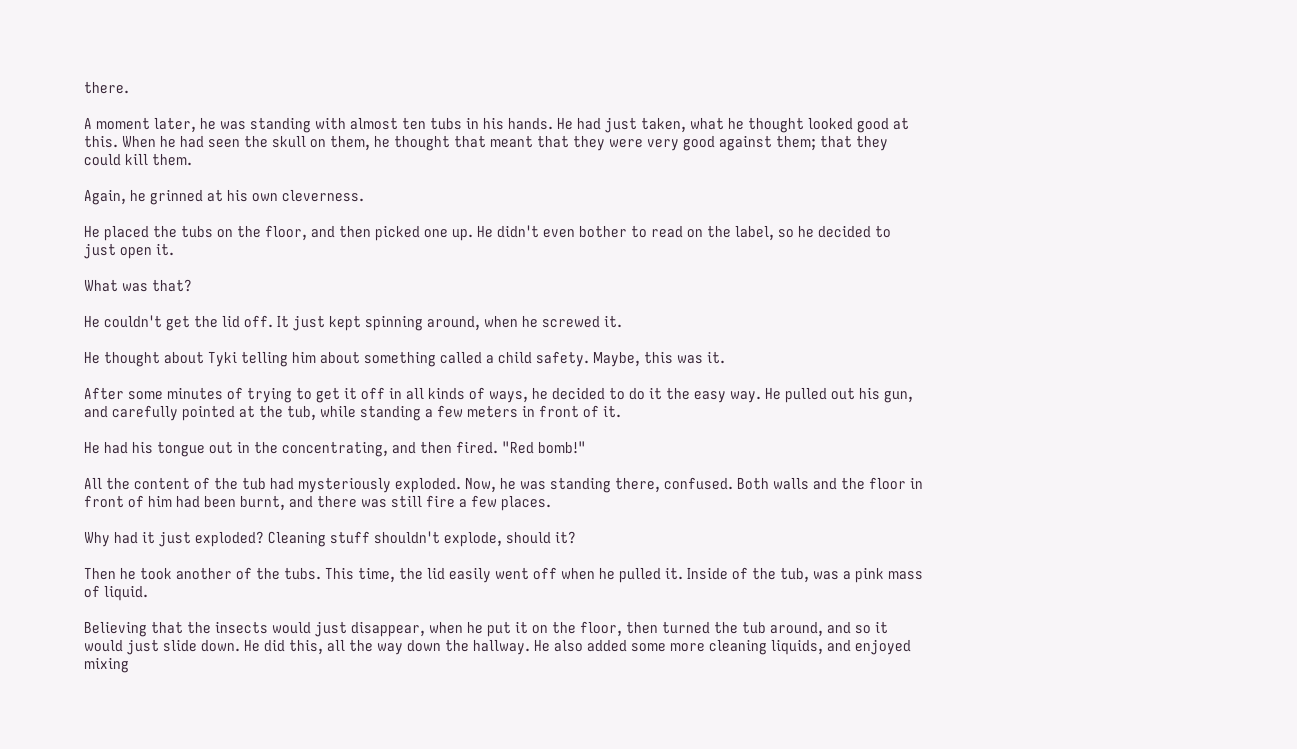there.

A moment later, he was standing with almost ten tubs in his hands. He had just taken, what he thought looked good at this. When he had seen the skull on them, he thought that meant that they were very good against them; that they could kill them.

Again, he grinned at his own cleverness.

He placed the tubs on the floor, and then picked one up. He didn't even bother to read on the label, so he decided to just open it.

What was that?

He couldn't get the lid off. It just kept spinning around, when he screwed it.

He thought about Tyki telling him about something called a child safety. Maybe, this was it.

After some minutes of trying to get it off in all kinds of ways, he decided to do it the easy way. He pulled out his gun, and carefully pointed at the tub, while standing a few meters in front of it.

He had his tongue out in the concentrating, and then fired. "Red bomb!"

All the content of the tub had mysteriously exploded. Now, he was standing there, confused. Both walls and the floor in front of him had been burnt, and there was still fire a few places.

Why had it just exploded? Cleaning stuff shouldn't explode, should it?

Then he took another of the tubs. This time, the lid easily went off when he pulled it. Inside of the tub, was a pink mass of liquid.

Believing that the insects would just disappear, when he put it on the floor, then turned the tub around, and so it would just slide down. He did this, all the way down the hallway. He also added some more cleaning liquids, and enjoyed mixing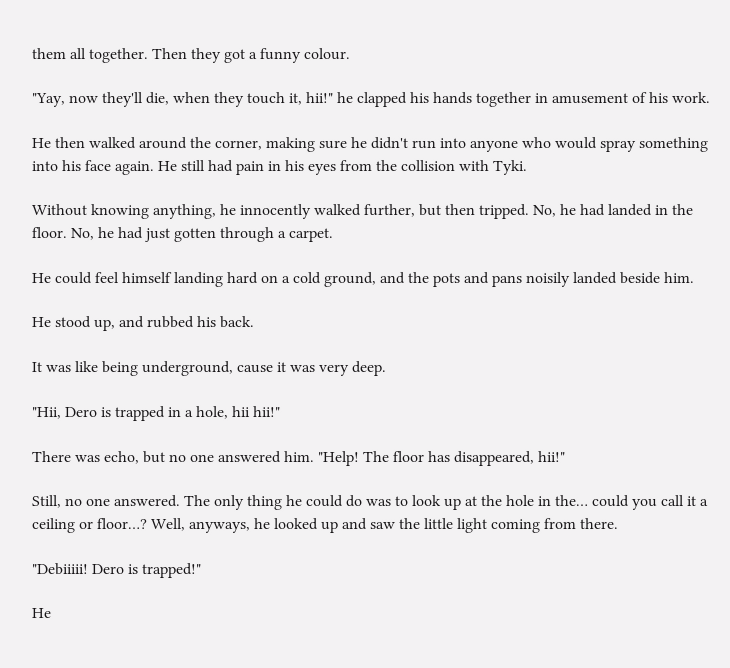them all together. Then they got a funny colour.

"Yay, now they'll die, when they touch it, hii!" he clapped his hands together in amusement of his work.

He then walked around the corner, making sure he didn't run into anyone who would spray something into his face again. He still had pain in his eyes from the collision with Tyki.

Without knowing anything, he innocently walked further, but then tripped. No, he had landed in the floor. No, he had just gotten through a carpet.

He could feel himself landing hard on a cold ground, and the pots and pans noisily landed beside him.

He stood up, and rubbed his back.

It was like being underground, cause it was very deep.

"Hii, Dero is trapped in a hole, hii hii!"

There was echo, but no one answered him. "Help! The floor has disappeared, hii!"

Still, no one answered. The only thing he could do was to look up at the hole in the… could you call it a ceiling or floor…? Well, anyways, he looked up and saw the little light coming from there.

"Debiiiii! Dero is trapped!"

He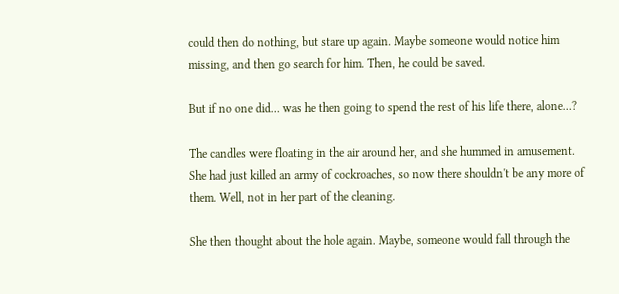could then do nothing, but stare up again. Maybe someone would notice him missing, and then go search for him. Then, he could be saved.

But if no one did… was he then going to spend the rest of his life there, alone…?

The candles were floating in the air around her, and she hummed in amusement. She had just killed an army of cockroaches, so now there shouldn't be any more of them. Well, not in her part of the cleaning.

She then thought about the hole again. Maybe, someone would fall through the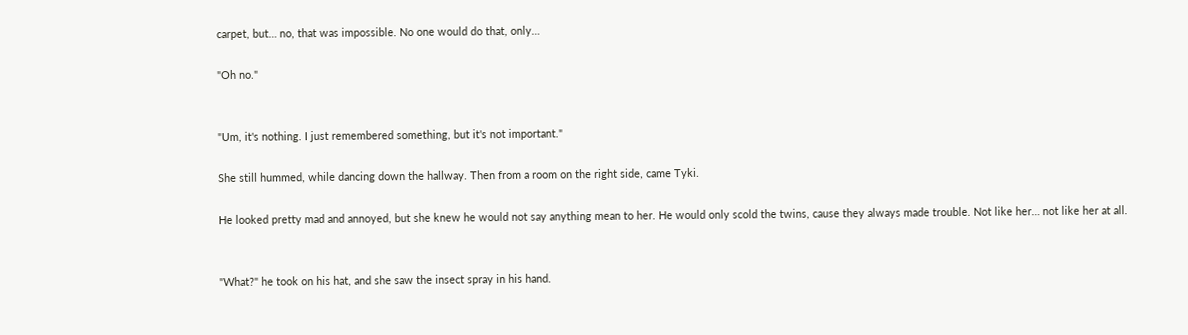carpet, but… no, that was impossible. No one would do that, only…

"Oh no."


"Um, it's nothing. I just remembered something, but it's not important."

She still hummed, while dancing down the hallway. Then from a room on the right side, came Tyki.

He looked pretty mad and annoyed, but she knew he would not say anything mean to her. He would only scold the twins, cause they always made trouble. Not like her… not like her at all.


"What?" he took on his hat, and she saw the insect spray in his hand.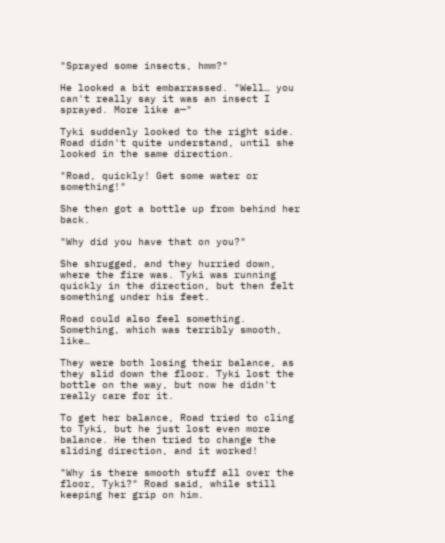"Sprayed some insects, hmm?"

He looked a bit embarrassed. "Well… you can't really say it was an insect I sprayed. More like a—"

Tyki suddenly looked to the right side. Road didn't quite understand, until she looked in the same direction.

"Road, quickly! Get some water or something!"

She then got a bottle up from behind her back.

"Why did you have that on you?"

She shrugged, and they hurried down, where the fire was. Tyki was running quickly in the direction, but then felt something under his feet.

Road could also feel something. Something, which was terribly smooth, like…

They were both losing their balance, as they slid down the floor. Tyki lost the bottle on the way, but now he didn't really care for it.

To get her balance, Road tried to cling to Tyki, but he just lost even more balance. He then tried to change the sliding direction, and it worked!

"Why is there smooth stuff all over the floor, Tyki?" Road said, while still keeping her grip on him.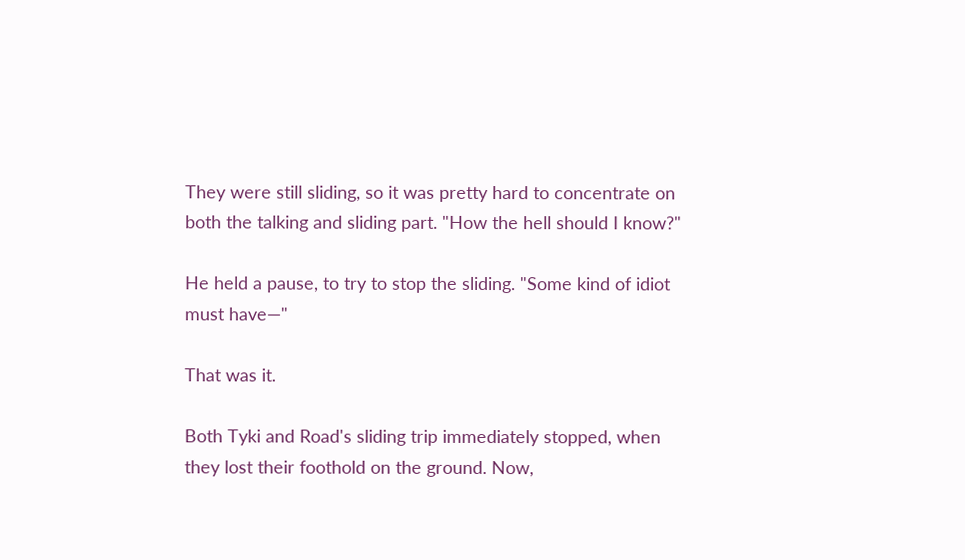They were still sliding, so it was pretty hard to concentrate on both the talking and sliding part. "How the hell should I know?"

He held a pause, to try to stop the sliding. "Some kind of idiot must have—"

That was it.

Both Tyki and Road's sliding trip immediately stopped, when they lost their foothold on the ground. Now,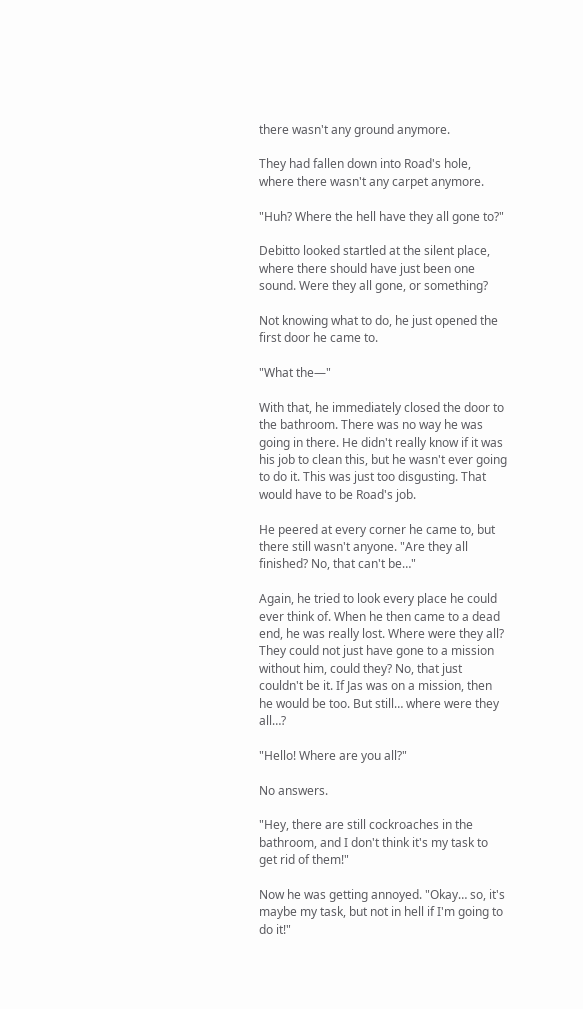there wasn't any ground anymore.

They had fallen down into Road's hole, where there wasn't any carpet anymore.

"Huh? Where the hell have they all gone to?"

Debitto looked startled at the silent place, where there should have just been one sound. Were they all gone, or something?

Not knowing what to do, he just opened the first door he came to.

"What the—"

With that, he immediately closed the door to the bathroom. There was no way he was going in there. He didn't really know if it was his job to clean this, but he wasn't ever going to do it. This was just too disgusting. That would have to be Road's job.

He peered at every corner he came to, but there still wasn't anyone. "Are they all finished? No, that can't be…"

Again, he tried to look every place he could ever think of. When he then came to a dead end, he was really lost. Where were they all? They could not just have gone to a mission without him, could they? No, that just couldn't be it. If Jas was on a mission, then he would be too. But still… where were they all…?

"Hello! Where are you all?"

No answers.

"Hey, there are still cockroaches in the bathroom, and I don't think it's my task to get rid of them!"

Now he was getting annoyed. "Okay… so, it's maybe my task, but not in hell if I'm going to do it!"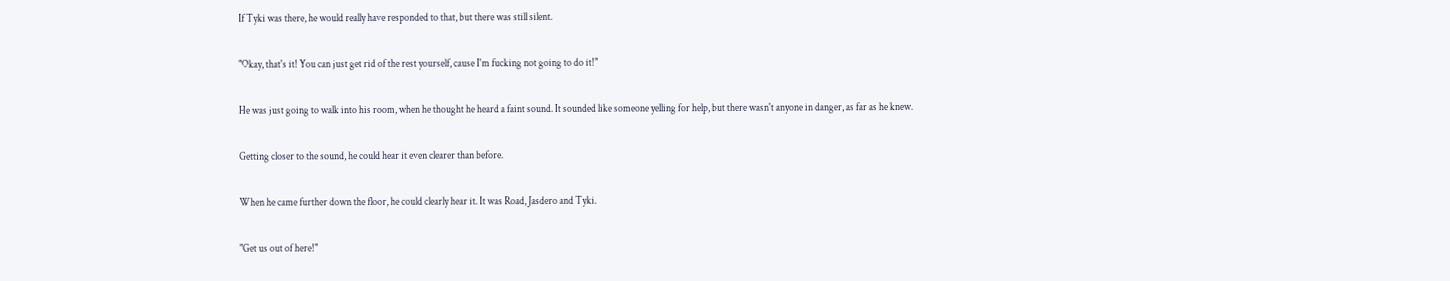If Tyki was there, he would really have responded to that, but there was still silent.

"Okay, that's it! You can just get rid of the rest yourself, cause I'm fucking not going to do it!"

He was just going to walk into his room, when he thought he heard a faint sound. It sounded like someone yelling for help, but there wasn't anyone in danger, as far as he knew.

Getting closer to the sound, he could hear it even clearer than before.

When he came further down the floor, he could clearly hear it. It was Road, Jasdero and Tyki.

"Get us out of here!"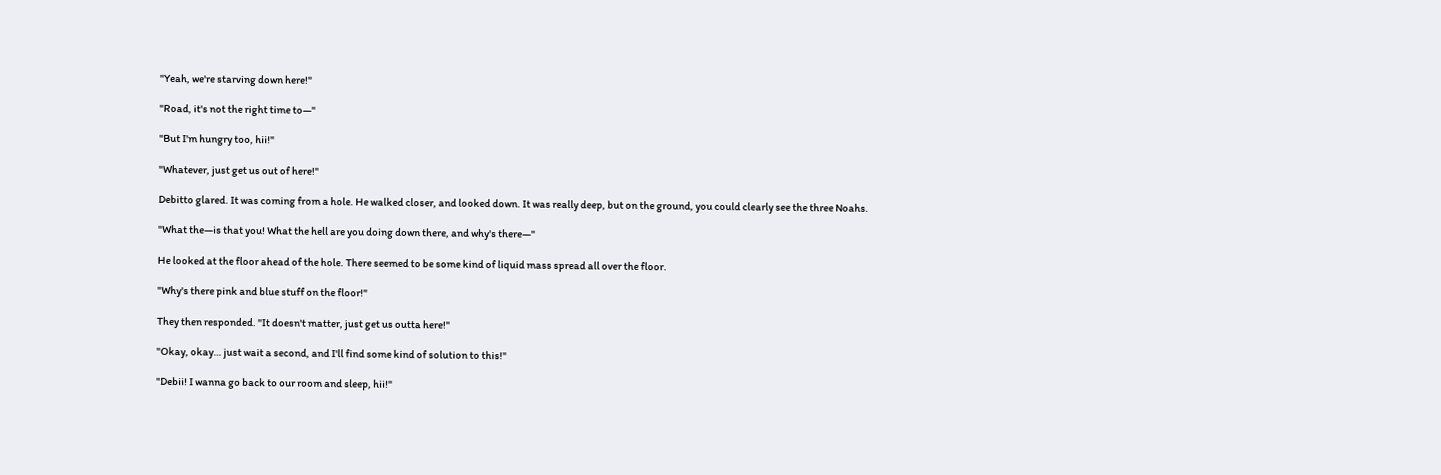"Yeah, we're starving down here!"

"Road, it's not the right time to—"

"But I'm hungry too, hii!"

"Whatever, just get us out of here!"

Debitto glared. It was coming from a hole. He walked closer, and looked down. It was really deep, but on the ground, you could clearly see the three Noahs.

"What the—is that you! What the hell are you doing down there, and why's there—"

He looked at the floor ahead of the hole. There seemed to be some kind of liquid mass spread all over the floor.

"Why's there pink and blue stuff on the floor!"

They then responded. "It doesn't matter, just get us outta here!"

"Okay, okay… just wait a second, and I'll find some kind of solution to this!"

"Debii! I wanna go back to our room and sleep, hii!"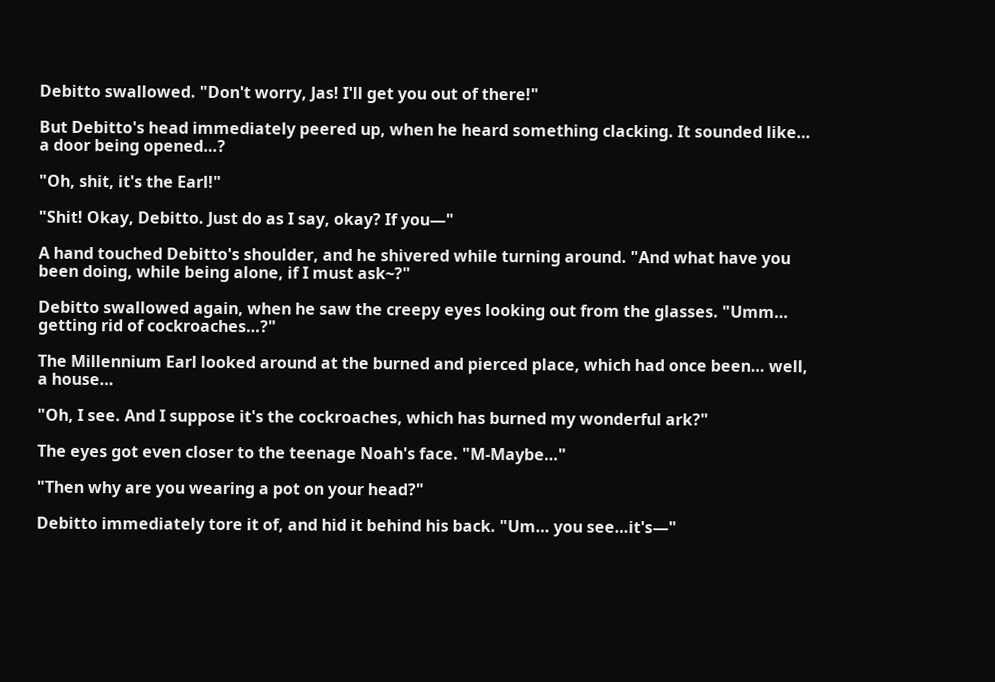Debitto swallowed. "Don't worry, Jas! I'll get you out of there!"

But Debitto's head immediately peered up, when he heard something clacking. It sounded like… a door being opened…?

"Oh, shit, it's the Earl!"

"Shit! Okay, Debitto. Just do as I say, okay? If you—"

A hand touched Debitto's shoulder, and he shivered while turning around. "And what have you been doing, while being alone, if I must ask~?"

Debitto swallowed again, when he saw the creepy eyes looking out from the glasses. "Umm… getting rid of cockroaches…?"

The Millennium Earl looked around at the burned and pierced place, which had once been… well, a house…

"Oh, I see. And I suppose it's the cockroaches, which has burned my wonderful ark?"

The eyes got even closer to the teenage Noah's face. "M-Maybe…"

"Then why are you wearing a pot on your head?"

Debitto immediately tore it of, and hid it behind his back. "Um… you see…it's—"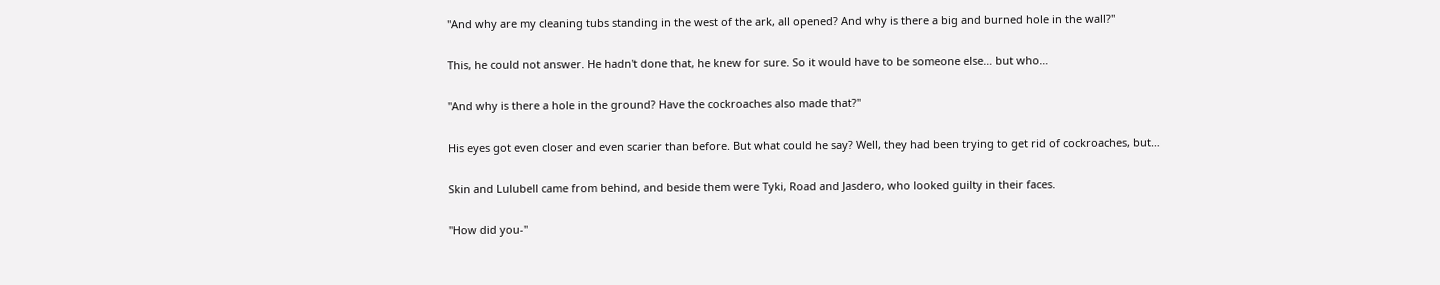"And why are my cleaning tubs standing in the west of the ark, all opened? And why is there a big and burned hole in the wall?"

This, he could not answer. He hadn't done that, he knew for sure. So it would have to be someone else… but who…

"And why is there a hole in the ground? Have the cockroaches also made that?"

His eyes got even closer and even scarier than before. But what could he say? Well, they had been trying to get rid of cockroaches, but…

Skin and Lulubell came from behind, and beside them were Tyki, Road and Jasdero, who looked guilty in their faces.

"How did you-"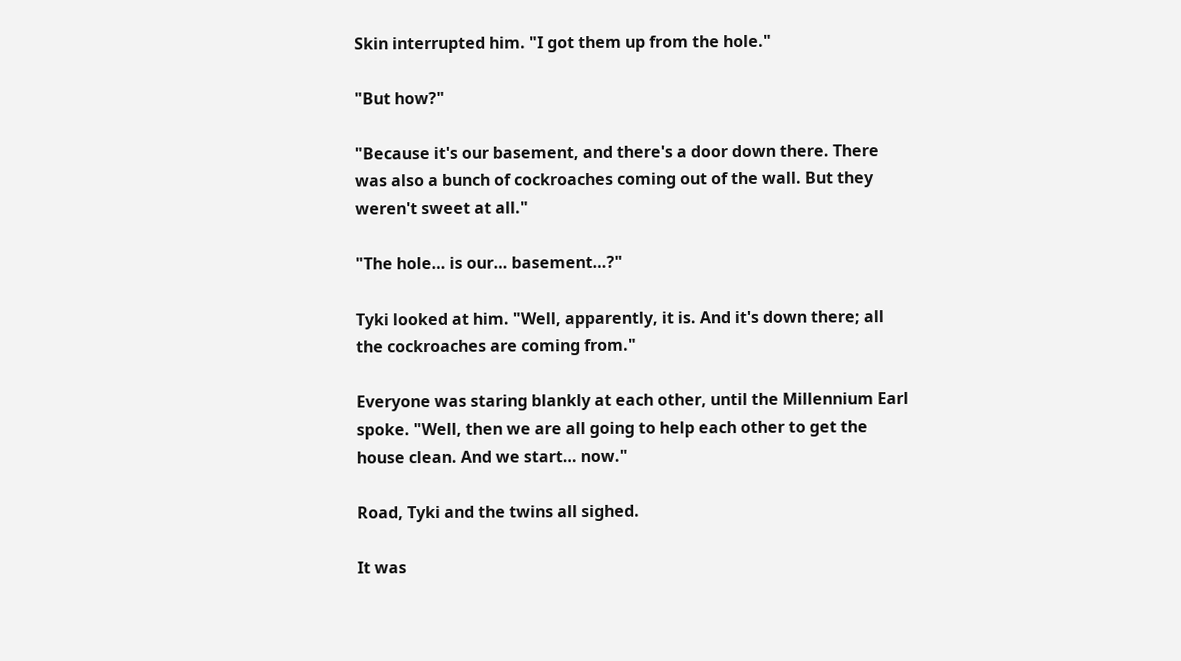Skin interrupted him. "I got them up from the hole."

"But how?"

"Because it's our basement, and there's a door down there. There was also a bunch of cockroaches coming out of the wall. But they weren't sweet at all."

"The hole… is our… basement…?"

Tyki looked at him. "Well, apparently, it is. And it's down there; all the cockroaches are coming from."

Everyone was staring blankly at each other, until the Millennium Earl spoke. "Well, then we are all going to help each other to get the house clean. And we start… now."

Road, Tyki and the twins all sighed.

It was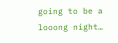going to be a looong night…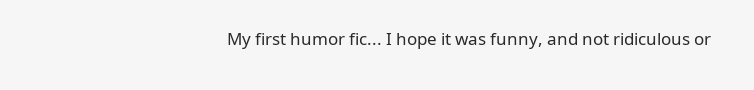My first humor fic... I hope it was funny, and not ridiculous or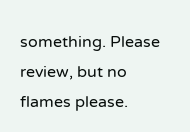something. Please review, but no flames please.